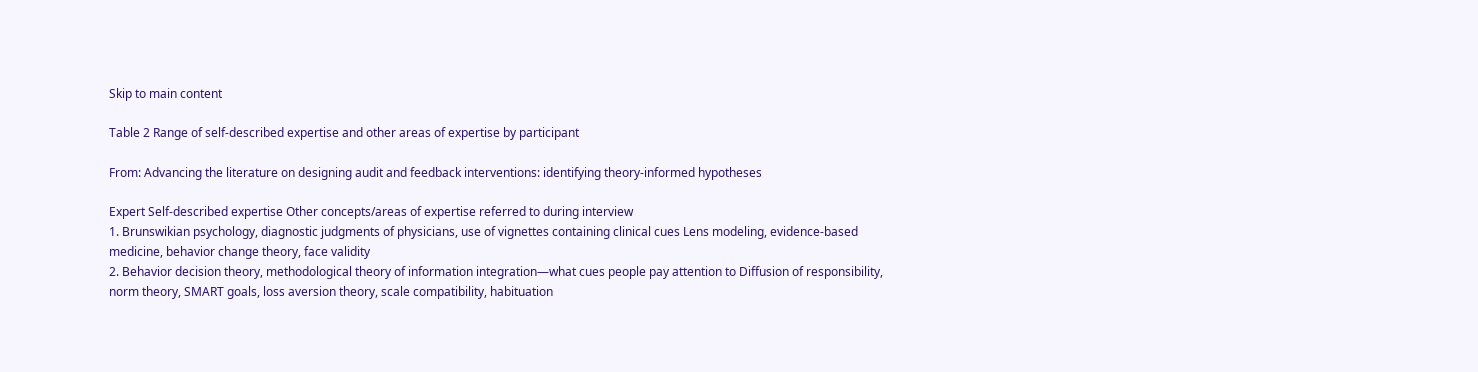Skip to main content

Table 2 Range of self-described expertise and other areas of expertise by participant

From: Advancing the literature on designing audit and feedback interventions: identifying theory-informed hypotheses

Expert Self-described expertise Other concepts/areas of expertise referred to during interview
1. Brunswikian psychology, diagnostic judgments of physicians, use of vignettes containing clinical cues Lens modeling, evidence-based medicine, behavior change theory, face validity
2. Behavior decision theory, methodological theory of information integration—what cues people pay attention to Diffusion of responsibility, norm theory, SMART goals, loss aversion theory, scale compatibility, habituation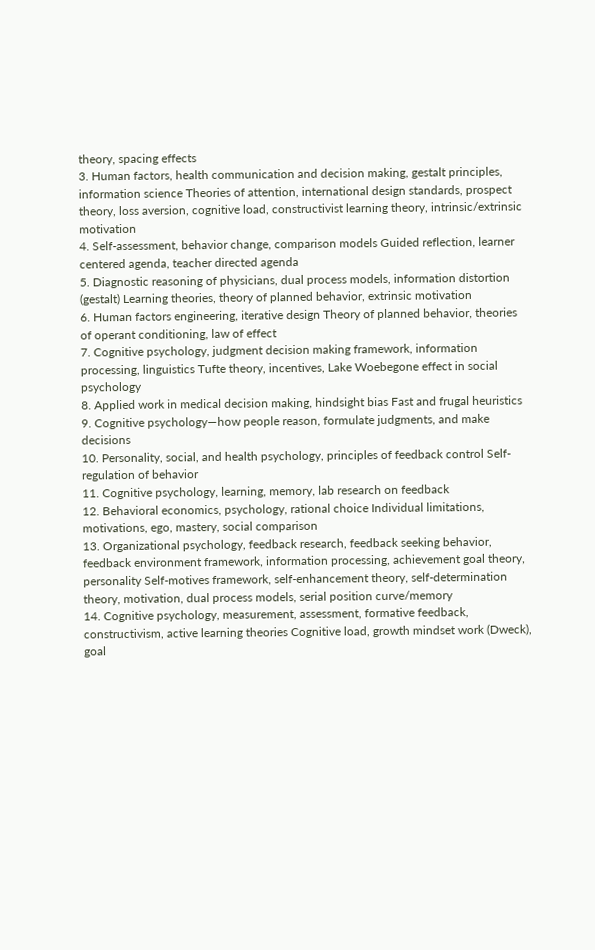theory, spacing effects
3. Human factors, health communication and decision making, gestalt principles, information science Theories of attention, international design standards, prospect theory, loss aversion, cognitive load, constructivist learning theory, intrinsic/extrinsic motivation
4. Self-assessment, behavior change, comparison models Guided reflection, learner centered agenda, teacher directed agenda
5. Diagnostic reasoning of physicians, dual process models, information distortion (gestalt) Learning theories, theory of planned behavior, extrinsic motivation
6. Human factors engineering, iterative design Theory of planned behavior, theories of operant conditioning, law of effect
7. Cognitive psychology, judgment decision making framework, information processing, linguistics Tufte theory, incentives, Lake Woebegone effect in social psychology
8. Applied work in medical decision making, hindsight bias Fast and frugal heuristics
9. Cognitive psychology—how people reason, formulate judgments, and make decisions
10. Personality, social, and health psychology, principles of feedback control Self-regulation of behavior
11. Cognitive psychology, learning, memory, lab research on feedback
12. Behavioral economics, psychology, rational choice Individual limitations, motivations, ego, mastery, social comparison
13. Organizational psychology, feedback research, feedback seeking behavior, feedback environment framework, information processing, achievement goal theory, personality Self-motives framework, self-enhancement theory, self-determination theory, motivation, dual process models, serial position curve/memory
14. Cognitive psychology, measurement, assessment, formative feedback, constructivism, active learning theories Cognitive load, growth mindset work (Dweck), goal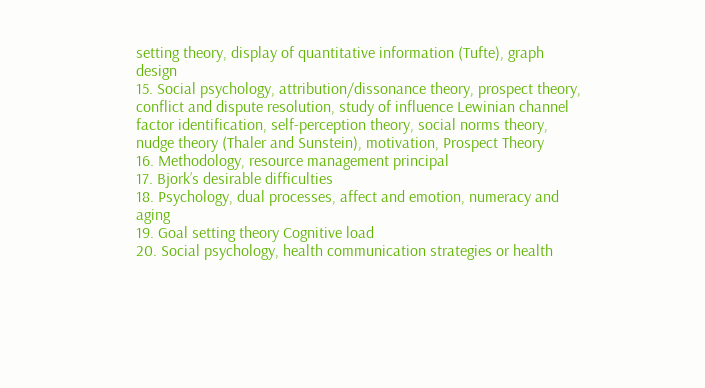setting theory, display of quantitative information (Tufte), graph design
15. Social psychology, attribution/dissonance theory, prospect theory, conflict and dispute resolution, study of influence Lewinian channel factor identification, self-perception theory, social norms theory, nudge theory (Thaler and Sunstein), motivation, Prospect Theory
16. Methodology, resource management principal
17. Bjork’s desirable difficulties
18. Psychology, dual processes, affect and emotion, numeracy and aging
19. Goal setting theory Cognitive load
20. Social psychology, health communication strategies or health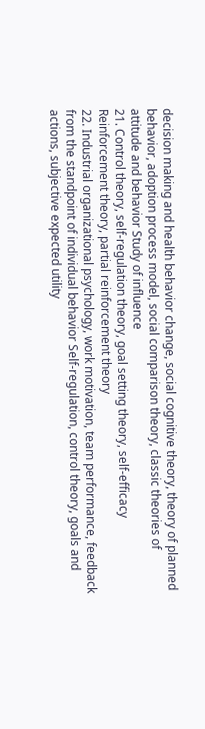decision making and health behavior change, social cognitive theory, theory of planned behavior, adoption process model, social comparison theory, classic theories of attitude and behavior Study of influence
21. Control theory, self-regulation theory, goal setting theory, self-efficacy Reinforcement theory, partial reinforcement theory
22. Industrial organizational psychology, work motivation, team performance, feedback from the standpoint of individual behavior Self-regulation, control theory, goals and actions, subjective expected utility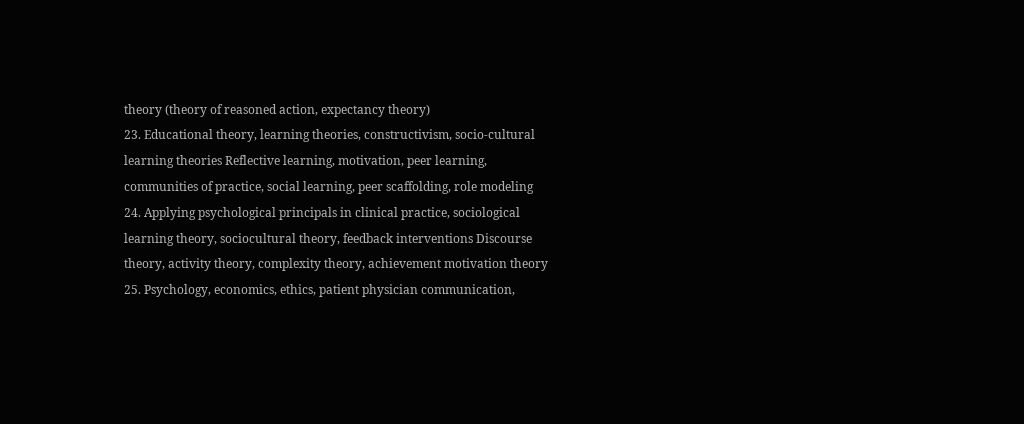theory (theory of reasoned action, expectancy theory)
23. Educational theory, learning theories, constructivism, socio-cultural learning theories Reflective learning, motivation, peer learning, communities of practice, social learning, peer scaffolding, role modeling
24. Applying psychological principals in clinical practice, sociological learning theory, sociocultural theory, feedback interventions Discourse theory, activity theory, complexity theory, achievement motivation theory
25. Psychology, economics, ethics, patient physician communication,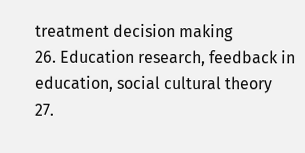treatment decision making
26. Education research, feedback in education, social cultural theory
27.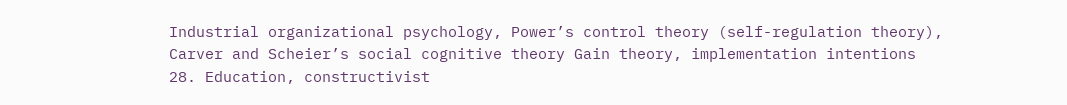Industrial organizational psychology, Power’s control theory (self-regulation theory), Carver and Scheier’s social cognitive theory Gain theory, implementation intentions
28. Education, constructivist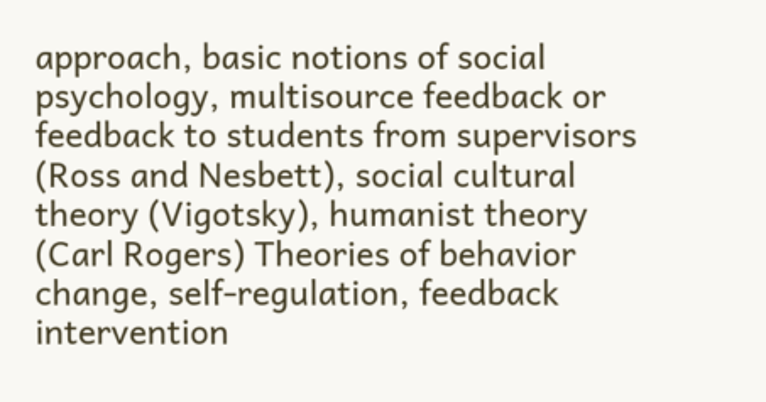approach, basic notions of social psychology, multisource feedback or feedback to students from supervisors (Ross and Nesbett), social cultural theory (Vigotsky), humanist theory (Carl Rogers) Theories of behavior change, self-regulation, feedback intervention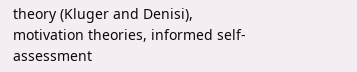theory (Kluger and Denisi), motivation theories, informed self-assessment